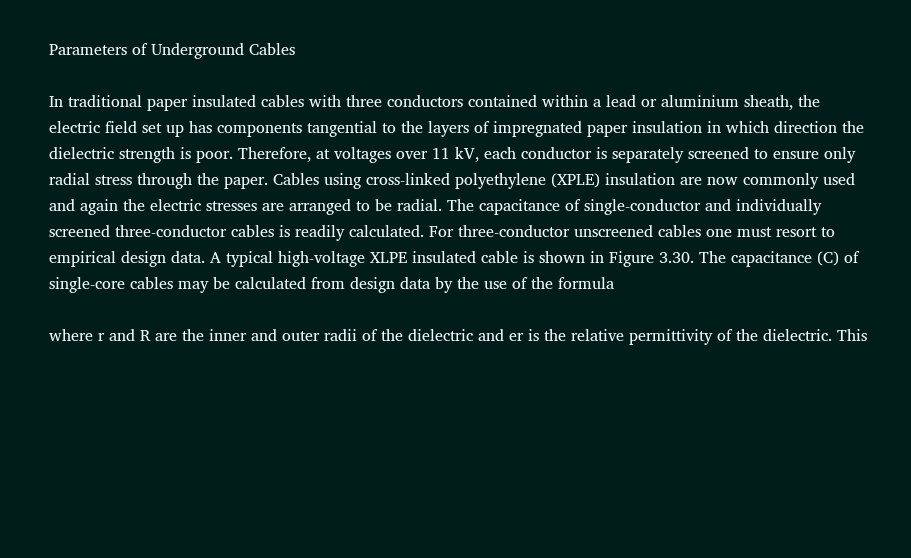Parameters of Underground Cables

In traditional paper insulated cables with three conductors contained within a lead or aluminium sheath, the electric field set up has components tangential to the layers of impregnated paper insulation in which direction the dielectric strength is poor. Therefore, at voltages over 11 kV, each conductor is separately screened to ensure only radial stress through the paper. Cables using cross-linked polyethylene (XPLE) insulation are now commonly used and again the electric stresses are arranged to be radial. The capacitance of single-conductor and individually screened three-conductor cables is readily calculated. For three-conductor unscreened cables one must resort to empirical design data. A typical high-voltage XLPE insulated cable is shown in Figure 3.30. The capacitance (C) of single-core cables may be calculated from design data by the use of the formula

where r and R are the inner and outer radii of the dielectric and er is the relative permittivity of the dielectric. This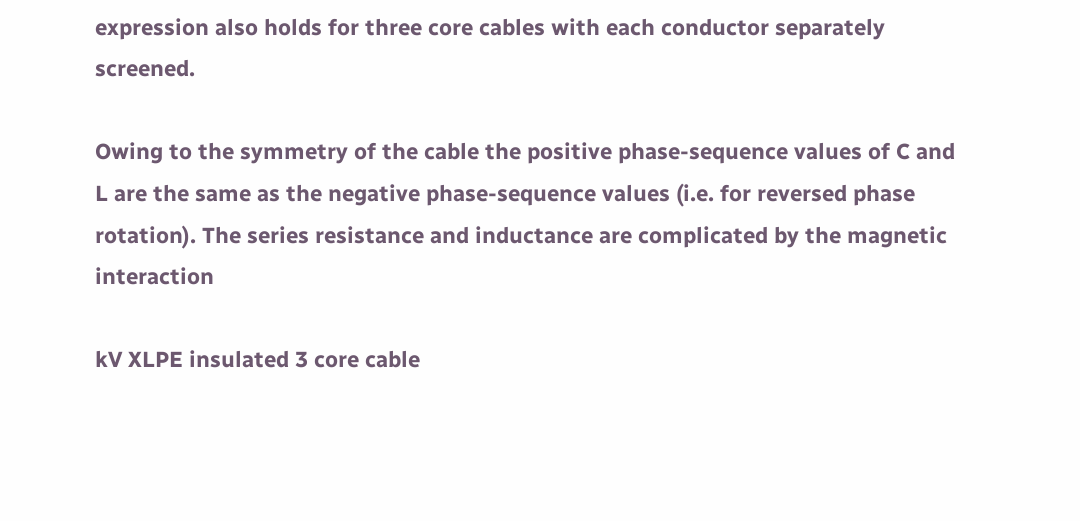expression also holds for three core cables with each conductor separately screened.

Owing to the symmetry of the cable the positive phase-sequence values of C and L are the same as the negative phase-sequence values (i.e. for reversed phase rotation). The series resistance and inductance are complicated by the magnetic interaction

kV XLPE insulated 3 core cable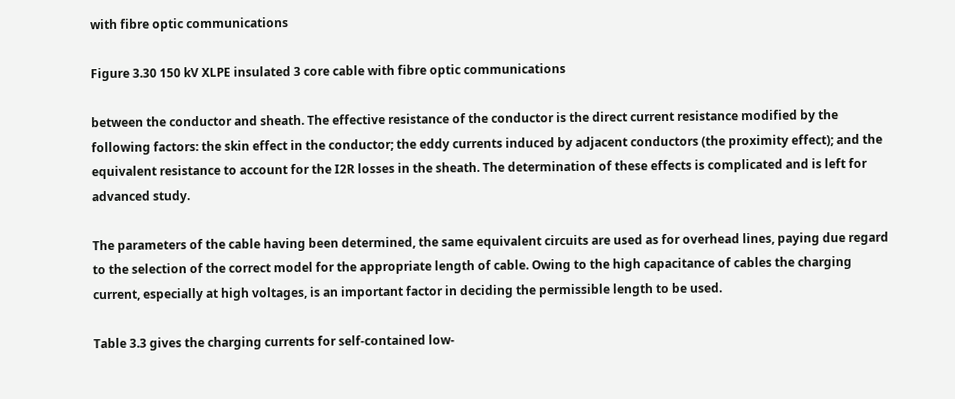with fibre optic communications

Figure 3.30 150 kV XLPE insulated 3 core cable with fibre optic communications

between the conductor and sheath. The effective resistance of the conductor is the direct current resistance modified by the following factors: the skin effect in the conductor; the eddy currents induced by adjacent conductors (the proximity effect); and the equivalent resistance to account for the I2R losses in the sheath. The determination of these effects is complicated and is left for advanced study.

The parameters of the cable having been determined, the same equivalent circuits are used as for overhead lines, paying due regard to the selection of the correct model for the appropriate length of cable. Owing to the high capacitance of cables the charging current, especially at high voltages, is an important factor in deciding the permissible length to be used.

Table 3.3 gives the charging currents for self-contained low-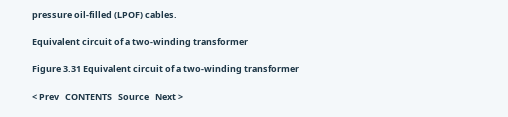pressure oil-filled (LPOF) cables.

Equivalent circuit of a two-winding transformer

Figure 3.31 Equivalent circuit of a two-winding transformer

< Prev   CONTENTS   Source   Next >